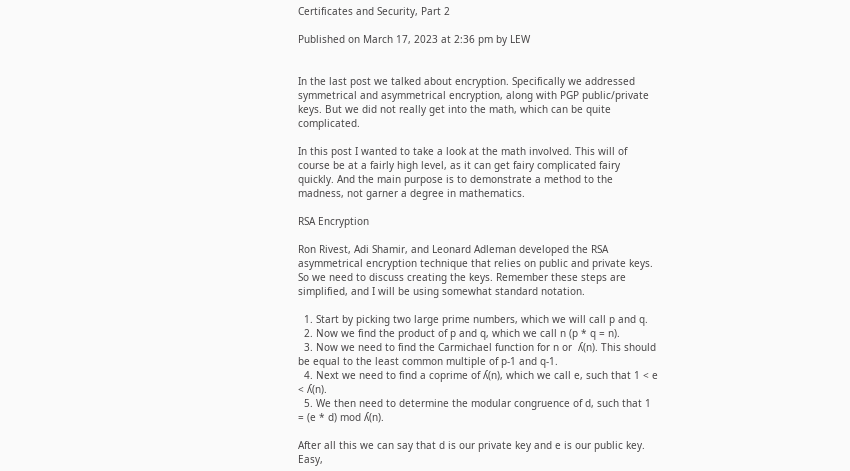Certificates and Security, Part 2

Published on March 17, 2023 at 2:36 pm by LEW


In the last post we talked about encryption. Specifically we addressed symmetrical and asymmetrical encryption, along with PGP public/private keys. But we did not really get into the math, which can be quite complicated.

In this post I wanted to take a look at the math involved. This will of course be at a fairly high level, as it can get fairy complicated fairy quickly. And the main purpose is to demonstrate a method to the madness, not garner a degree in mathematics.

RSA Encryption

Ron Rivest, Adi Shamir, and Leonard Adleman developed the RSA asymmetrical encryption technique that relies on public and private keys. So we need to discuss creating the keys. Remember these steps are simplified, and I will be using somewhat standard notation.

  1. Start by picking two large prime numbers, which we will call p and q.
  2. Now we find the product of p and q, which we call n (p * q = n).
  3. Now we need to find the Carmichael function for n or  ʎ(n). This should be equal to the least common multiple of p-1 and q-1.
  4. Next we need to find a coprime of ʎ(n), which we call e, such that 1 < e < ʎ(n).
  5. We then need to determine the modular congruence of d, such that 1 = (e * d) mod ʎ(n).

After all this we can say that d is our private key and e is our public key. Easy,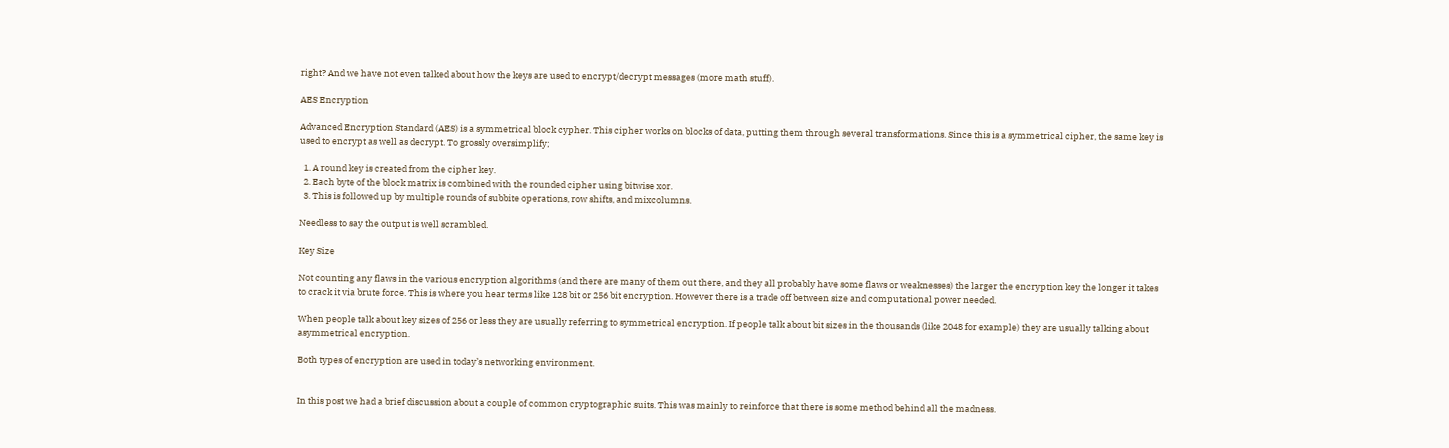right? And we have not even talked about how the keys are used to encrypt/decrypt messages (more math stuff).

AES Encryption

Advanced Encryption Standard (AES) is a symmetrical block cypher. This cipher works on blocks of data, putting them through several transformations. Since this is a symmetrical cipher, the same key is used to encrypt as well as decrypt. To grossly oversimplify;

  1. A round key is created from the cipher key.
  2. Each byte of the block matrix is combined with the rounded cipher using bitwise xor.
  3. This is followed up by multiple rounds of subbite operations, row shifts, and mixcolumns.

Needless to say the output is well scrambled.

Key Size

Not counting any flaws in the various encryption algorithms (and there are many of them out there, and they all probably have some flaws or weaknesses) the larger the encryption key the longer it takes to crack it via brute force. This is where you hear terms like 128 bit or 256 bit encryption. However there is a trade off between size and computational power needed.

When people talk about key sizes of 256 or less they are usually referring to symmetrical encryption. If people talk about bit sizes in the thousands (like 2048 for example) they are usually talking about asymmetrical encryption.

Both types of encryption are used in today’s networking environment.


In this post we had a brief discussion about a couple of common cryptographic suits. This was mainly to reinforce that there is some method behind all the madness.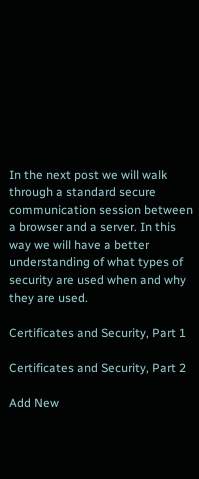In the next post we will walk through a standard secure communication session between a browser and a server. In this way we will have a better understanding of what types of security are used when and why they are used.

Certificates and Security, Part 1

Certificates and Security, Part 2

Add New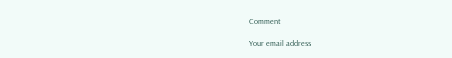Comment

Your email address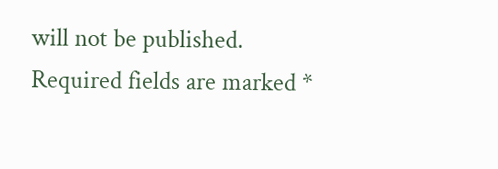will not be published. Required fields are marked *